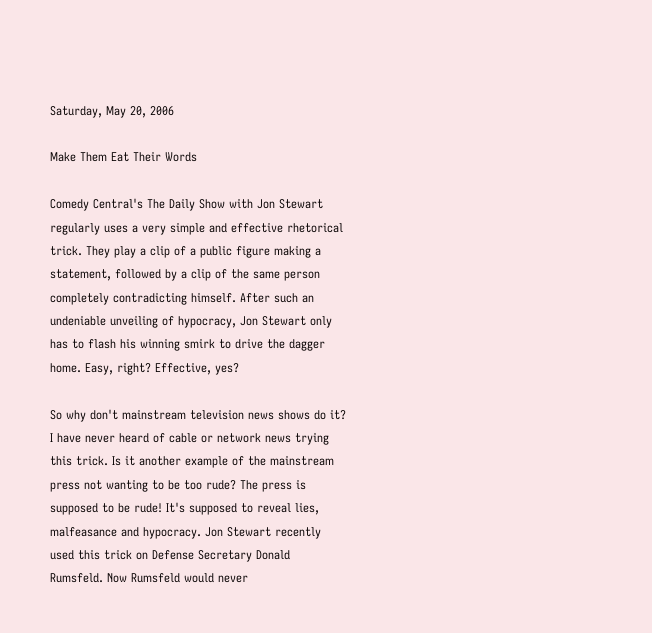Saturday, May 20, 2006

Make Them Eat Their Words

Comedy Central's The Daily Show with Jon Stewart regularly uses a very simple and effective rhetorical trick. They play a clip of a public figure making a statement, followed by a clip of the same person completely contradicting himself. After such an undeniable unveiling of hypocracy, Jon Stewart only has to flash his winning smirk to drive the dagger home. Easy, right? Effective, yes?

So why don't mainstream television news shows do it? I have never heard of cable or network news trying this trick. Is it another example of the mainstream press not wanting to be too rude? The press is supposed to be rude! It's supposed to reveal lies, malfeasance and hypocracy. Jon Stewart recently used this trick on Defense Secretary Donald Rumsfeld. Now Rumsfeld would never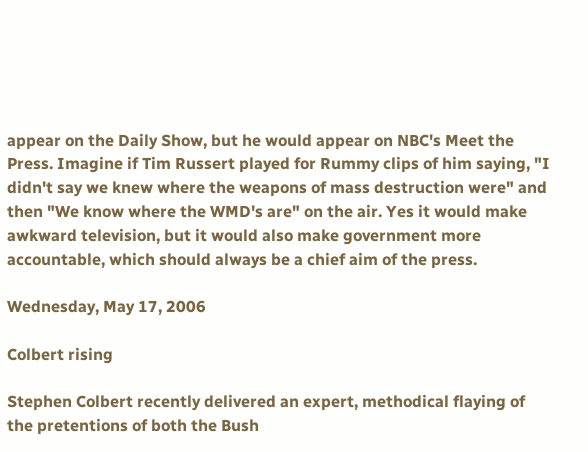appear on the Daily Show, but he would appear on NBC's Meet the Press. Imagine if Tim Russert played for Rummy clips of him saying, "I didn't say we knew where the weapons of mass destruction were" and then "We know where the WMD's are" on the air. Yes it would make awkward television, but it would also make government more accountable, which should always be a chief aim of the press.

Wednesday, May 17, 2006

Colbert rising

Stephen Colbert recently delivered an expert, methodical flaying of the pretentions of both the Bush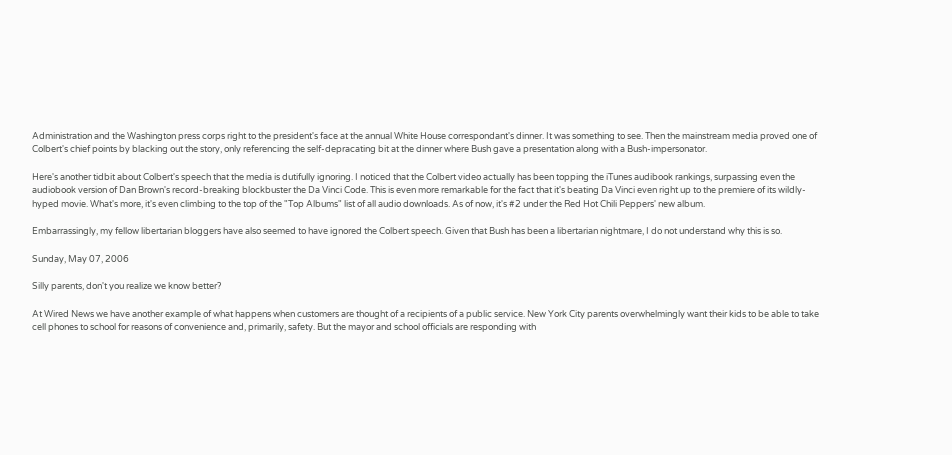Administration and the Washington press corps right to the president's face at the annual White House correspondant's dinner. It was something to see. Then the mainstream media proved one of Colbert's chief points by blacking out the story, only referencing the self-depracating bit at the dinner where Bush gave a presentation along with a Bush-impersonator.

Here's another tidbit about Colbert's speech that the media is dutifully ignoring. I noticed that the Colbert video actually has been topping the iTunes audibook rankings, surpassing even the audiobook version of Dan Brown's record-breaking blockbuster the Da Vinci Code. This is even more remarkable for the fact that it's beating Da Vinci even right up to the premiere of its wildly-hyped movie. What's more, it's even climbing to the top of the "Top Albums" list of all audio downloads. As of now, it's #2 under the Red Hot Chili Peppers' new album.

Embarrassingly, my fellow libertarian bloggers have also seemed to have ignored the Colbert speech. Given that Bush has been a libertarian nightmare, I do not understand why this is so.

Sunday, May 07, 2006

Silly parents, don't you realize we know better?

At Wired News we have another example of what happens when customers are thought of a recipients of a public service. New York City parents overwhelmingly want their kids to be able to take cell phones to school for reasons of convenience and, primarily, safety. But the mayor and school officials are responding with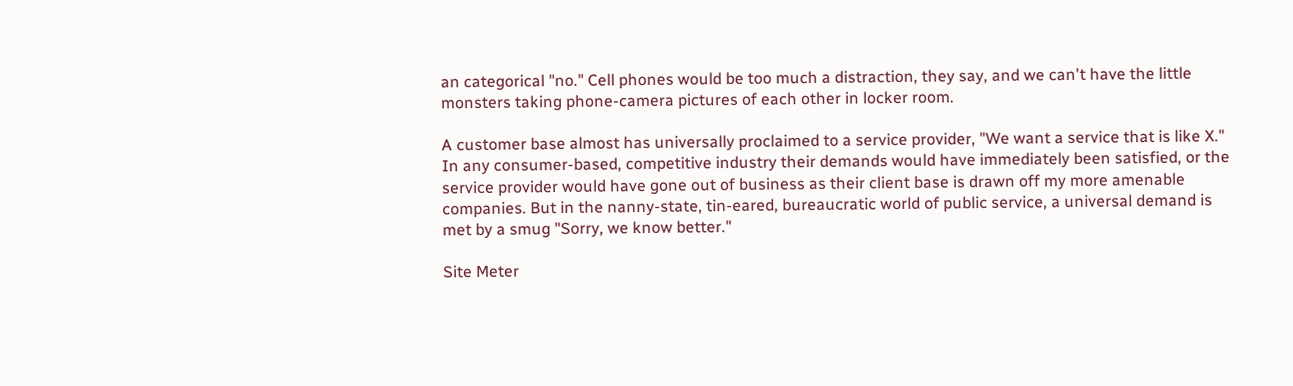an categorical "no." Cell phones would be too much a distraction, they say, and we can't have the little monsters taking phone-camera pictures of each other in locker room.

A customer base almost has universally proclaimed to a service provider, "We want a service that is like X." In any consumer-based, competitive industry their demands would have immediately been satisfied, or the service provider would have gone out of business as their client base is drawn off my more amenable companies. But in the nanny-state, tin-eared, bureaucratic world of public service, a universal demand is met by a smug "Sorry, we know better."

Site Meter